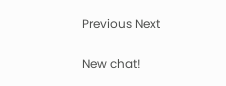Previous Next

New chat!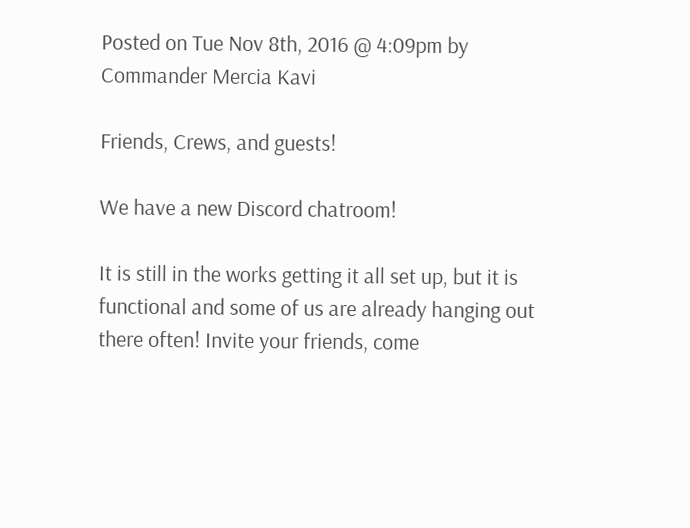Posted on Tue Nov 8th, 2016 @ 4:09pm by Commander Mercia Kavi

Friends, Crews, and guests!

We have a new Discord chatroom!

It is still in the works getting it all set up, but it is functional and some of us are already hanging out there often! Invite your friends, come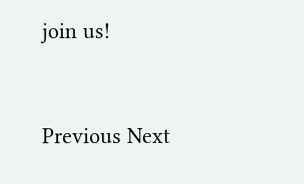join us!


Previous Next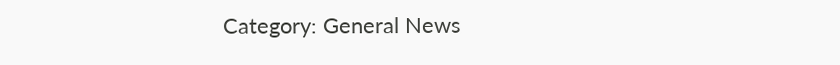Category: General News